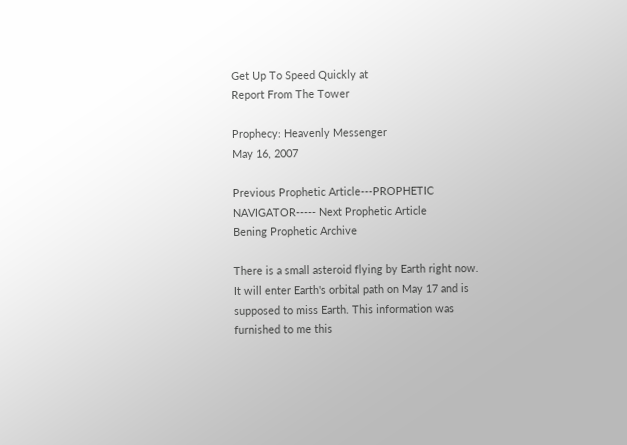Get Up To Speed Quickly at
Report From The Tower

Prophecy: Heavenly Messenger
May 16, 2007

Previous Prophetic Article---PROPHETIC NAVIGATOR----- Next Prophetic Article
Bening Prophetic Archive

There is a small asteroid flying by Earth right now. It will enter Earth's orbital path on May 17 and is supposed to miss Earth. This information was furnished to me this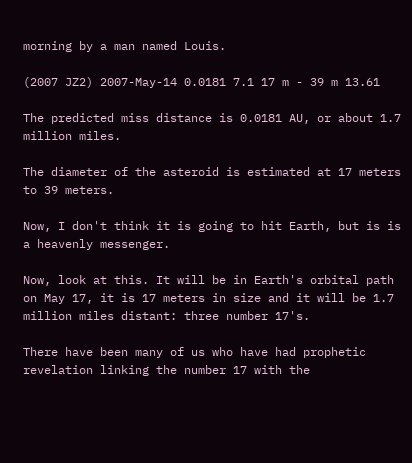morning by a man named Louis.

(2007 JZ2) 2007-May-14 0.0181 7.1 17 m - 39 m 13.61

The predicted miss distance is 0.0181 AU, or about 1.7 million miles.

The diameter of the asteroid is estimated at 17 meters to 39 meters.

Now, I don't think it is going to hit Earth, but is is a heavenly messenger.

Now, look at this. It will be in Earth's orbital path on May 17, it is 17 meters in size and it will be 1.7 million miles distant: three number 17's.

There have been many of us who have had prophetic revelation linking the number 17 with the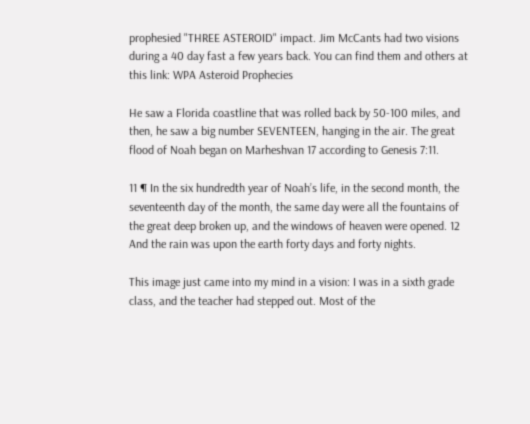prophesied "THREE ASTEROID" impact. Jim McCants had two visions during a 40 day fast a few years back. You can find them and others at this link: WPA Asteroid Prophecies

He saw a Florida coastline that was rolled back by 50-100 miles, and then, he saw a big number SEVENTEEN, hanging in the air. The great flood of Noah began on Marheshvan 17 according to Genesis 7:11.

11 ¶ In the six hundredth year of Noah’s life, in the second month, the seventeenth day of the month, the same day were all the fountains of the great deep broken up, and the windows of heaven were opened. 12 And the rain was upon the earth forty days and forty nights.

This image just came into my mind in a vision: I was in a sixth grade class, and the teacher had stepped out. Most of the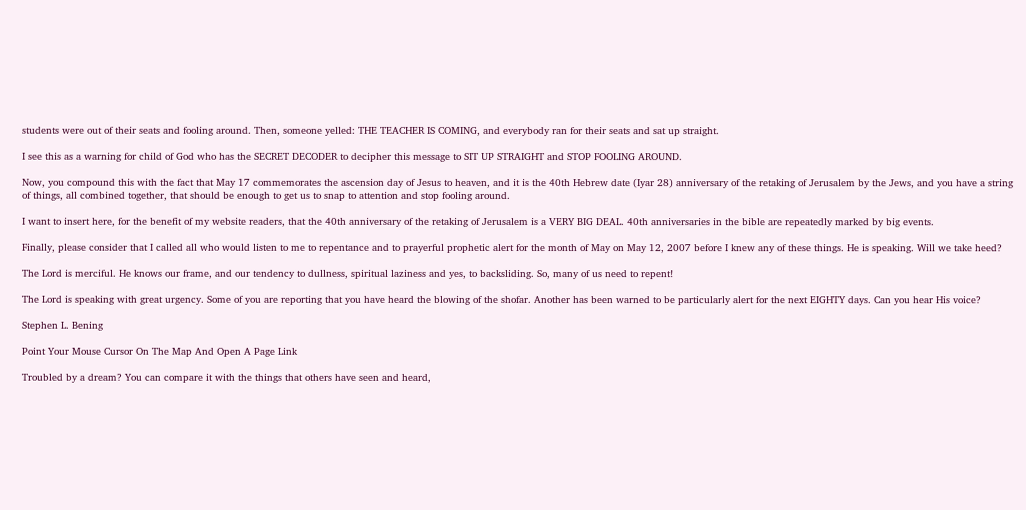students were out of their seats and fooling around. Then, someone yelled: THE TEACHER IS COMING, and everybody ran for their seats and sat up straight.

I see this as a warning for child of God who has the SECRET DECODER to decipher this message to SIT UP STRAIGHT and STOP FOOLING AROUND.

Now, you compound this with the fact that May 17 commemorates the ascension day of Jesus to heaven, and it is the 40th Hebrew date (Iyar 28) anniversary of the retaking of Jerusalem by the Jews, and you have a string of things, all combined together, that should be enough to get us to snap to attention and stop fooling around.

I want to insert here, for the benefit of my website readers, that the 40th anniversary of the retaking of Jerusalem is a VERY BIG DEAL. 40th anniversaries in the bible are repeatedly marked by big events.

Finally, please consider that I called all who would listen to me to repentance and to prayerful prophetic alert for the month of May on May 12, 2007 before I knew any of these things. He is speaking. Will we take heed?

The Lord is merciful. He knows our frame, and our tendency to dullness, spiritual laziness and yes, to backsliding. So, many of us need to repent!

The Lord is speaking with great urgency. Some of you are reporting that you have heard the blowing of the shofar. Another has been warned to be particularly alert for the next EIGHTY days. Can you hear His voice?

Stephen L. Bening

Point Your Mouse Cursor On The Map And Open A Page Link

Troubled by a dream? You can compare it with the things that others have seen and heard,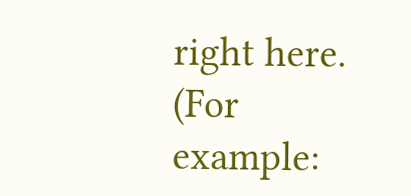right here.
(For example: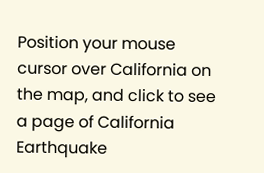Position your mouse cursor over California on the map, and click to see a page of California Earthquake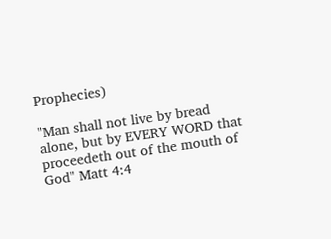Prophecies)

"Man shall not live by bread alone, but by EVERY WORD that proceedeth out of the mouth of God" Matt 4:4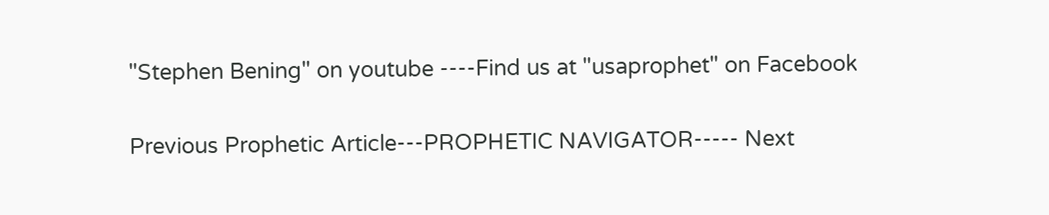"Stephen Bening" on youtube ----Find us at "usaprophet" on Facebook

Previous Prophetic Article---PROPHETIC NAVIGATOR----- Next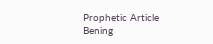Prophetic Article
Bening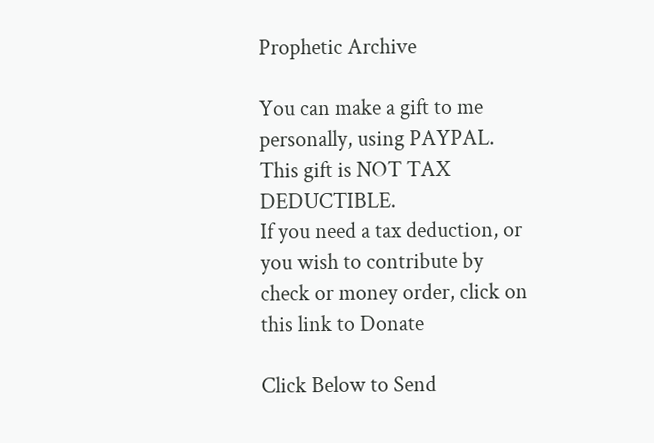Prophetic Archive

You can make a gift to me personally, using PAYPAL. This gift is NOT TAX DEDUCTIBLE.
If you need a tax deduction, or you wish to contribute by check or money order, click on this link to Donate

Click Below to Send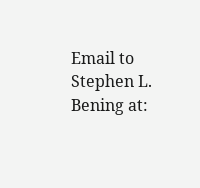Email to Stephen L. Bening at: